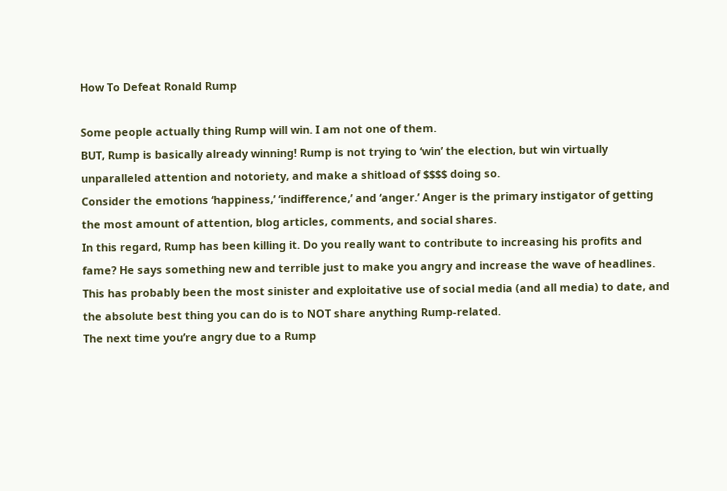How To Defeat Ronald Rump

Some people actually thing Rump will win. I am not one of them.
BUT, Rump is basically already winning! Rump is not trying to ‘win’ the election, but win virtually unparalleled attention and notoriety, and make a shitload of $$$$ doing so.
Consider the emotions ‘happiness,’ ‘indifference,’ and ‘anger.’ Anger is the primary instigator of getting the most amount of attention, blog articles, comments, and social shares.
In this regard, Rump has been killing it. Do you really want to contribute to increasing his profits and fame? He says something new and terrible just to make you angry and increase the wave of headlines. This has probably been the most sinister and exploitative use of social media (and all media) to date, and the absolute best thing you can do is to NOT share anything Rump-related.
The next time you’re angry due to a Rump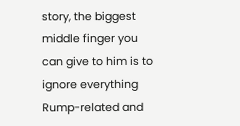story, the biggest middle finger you can give to him is to ignore everything Rump-related and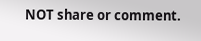NOT share or comment.